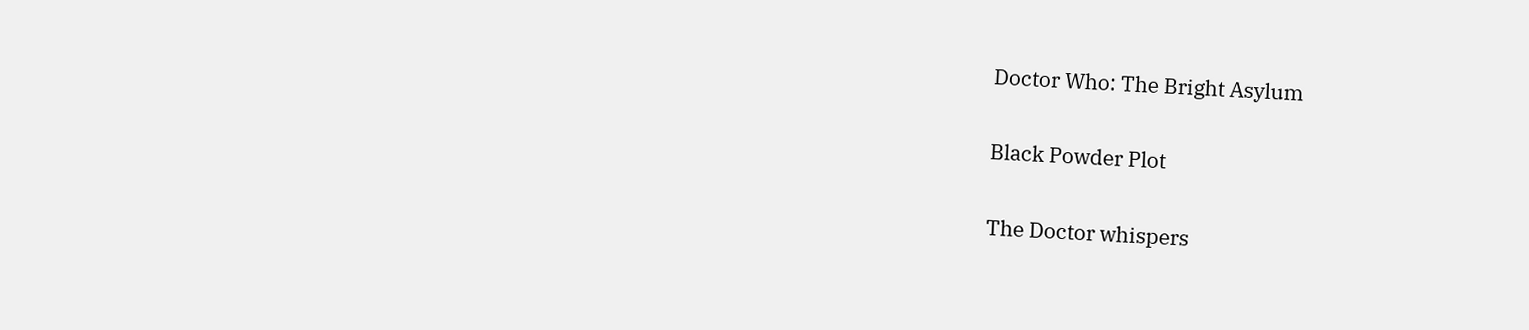Doctor Who: The Bright Asylum

Black Powder Plot

The Doctor whispers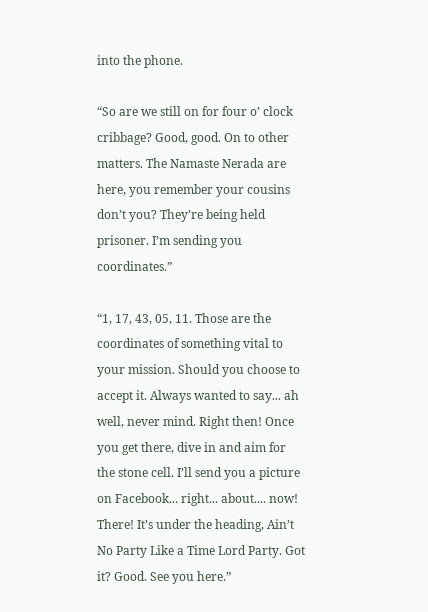into the phone.

“So are we still on for four o’ clock cribbage? Good, good. On to other matters. The Namaste Nerada are here, you remember your cousins don’t you? They’re being held prisoner. I’m sending you coordinates.”

“1, 17, 43, 05, 11. Those are the coordinates of something vital to your mission. Should you choose to accept it. Always wanted to say... ah well, never mind. Right then! Once you get there, dive in and aim for the stone cell. I’ll send you a picture on Facebook... right... about.... now! There! It’s under the heading, Ain’t No Party Like a Time Lord Party. Got it? Good. See you here.”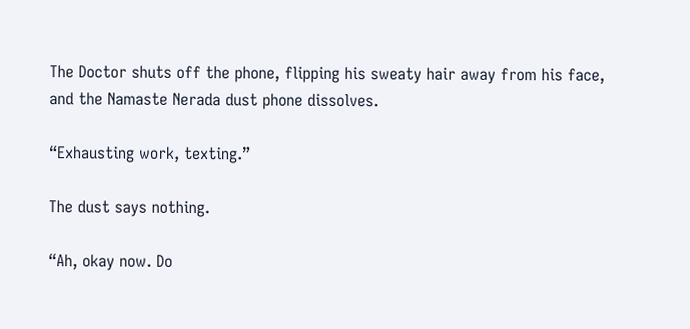The Doctor shuts off the phone, flipping his sweaty hair away from his face, and the Namaste Nerada dust phone dissolves.

“Exhausting work, texting.”

The dust says nothing.

“Ah, okay now. Do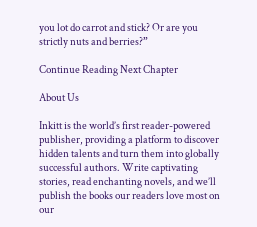you lot do carrot and stick? Or are you strictly nuts and berries?”

Continue Reading Next Chapter

About Us

Inkitt is the world’s first reader-powered publisher, providing a platform to discover hidden talents and turn them into globally successful authors. Write captivating stories, read enchanting novels, and we’ll publish the books our readers love most on our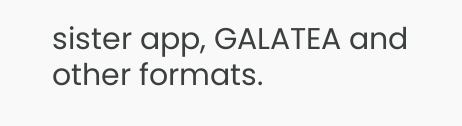sister app, GALATEA and other formats.